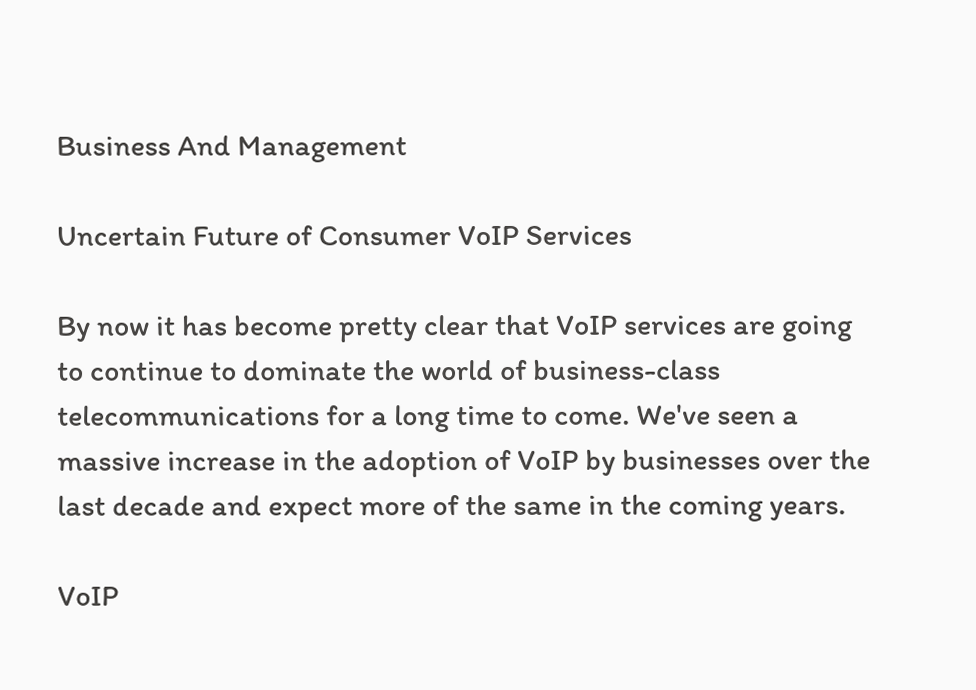Business And Management

Uncertain Future of Consumer VoIP Services

By now it has become pretty clear that VoIP services are going to continue to dominate the world of business-class telecommunications for a long time to come. We've seen a massive increase in the adoption of VoIP by businesses over the last decade and expect more of the same in the coming years.

VoIP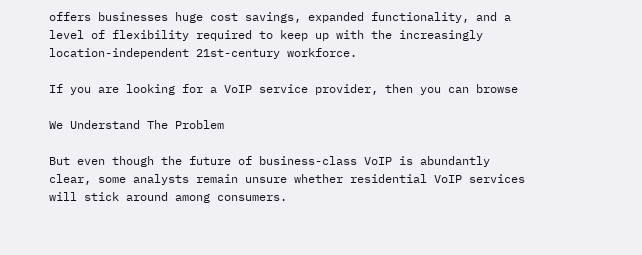offers businesses huge cost savings, expanded functionality, and a level of flexibility required to keep up with the increasingly location-independent 21st-century workforce.

If you are looking for a VoIP service provider, then you can browse

We Understand The Problem

But even though the future of business-class VoIP is abundantly clear, some analysts remain unsure whether residential VoIP services will stick around among consumers.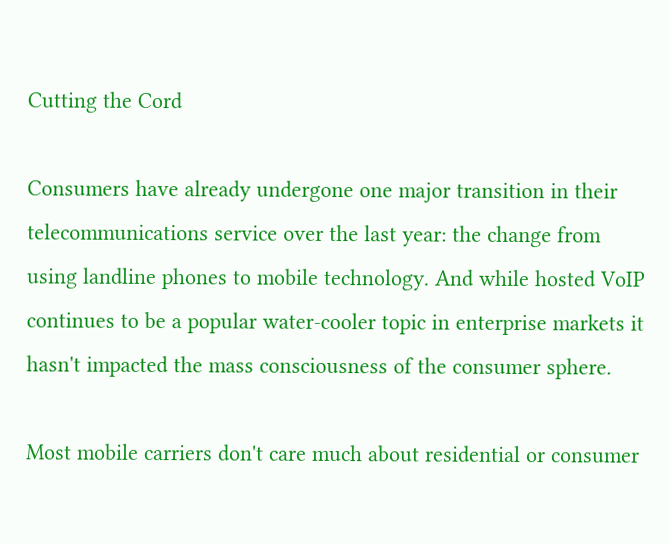Cutting the Cord

Consumers have already undergone one major transition in their telecommunications service over the last year: the change from using landline phones to mobile technology. And while hosted VoIP continues to be a popular water-cooler topic in enterprise markets it hasn't impacted the mass consciousness of the consumer sphere.

Most mobile carriers don't care much about residential or consumer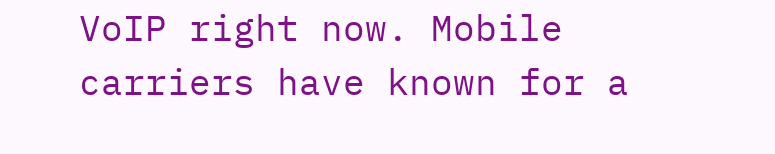VoIP right now. Mobile carriers have known for a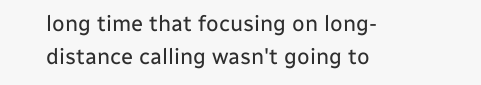long time that focusing on long-distance calling wasn't going to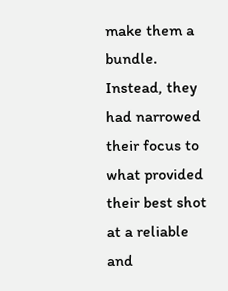make them a bundle. Instead, they had narrowed their focus to what provided their best shot at a reliable and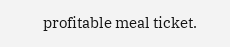profitable meal ticket.